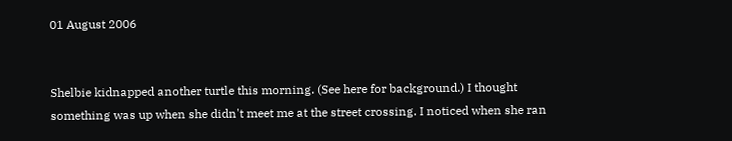01 August 2006


Shelbie kidnapped another turtle this morning. (See here for background.) I thought something was up when she didn't meet me at the street crossing. I noticed when she ran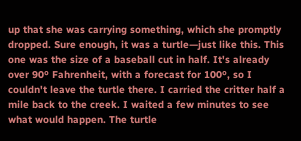up that she was carrying something, which she promptly dropped. Sure enough, it was a turtle—just like this. This one was the size of a baseball cut in half. It's already over 90º Fahrenheit, with a forecast for 100º, so I couldn't leave the turtle there. I carried the critter half a mile back to the creek. I waited a few minutes to see what would happen. The turtle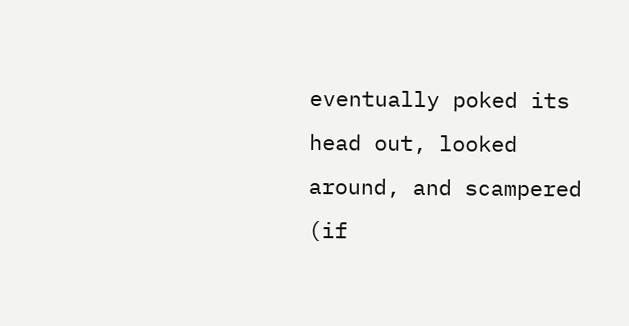eventually poked its head out, looked around, and scampered (if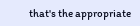that's the appropriate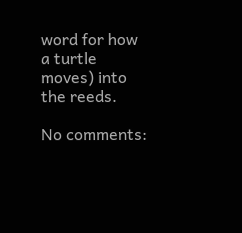word for how a turtle moves) into the reeds.

No comments: